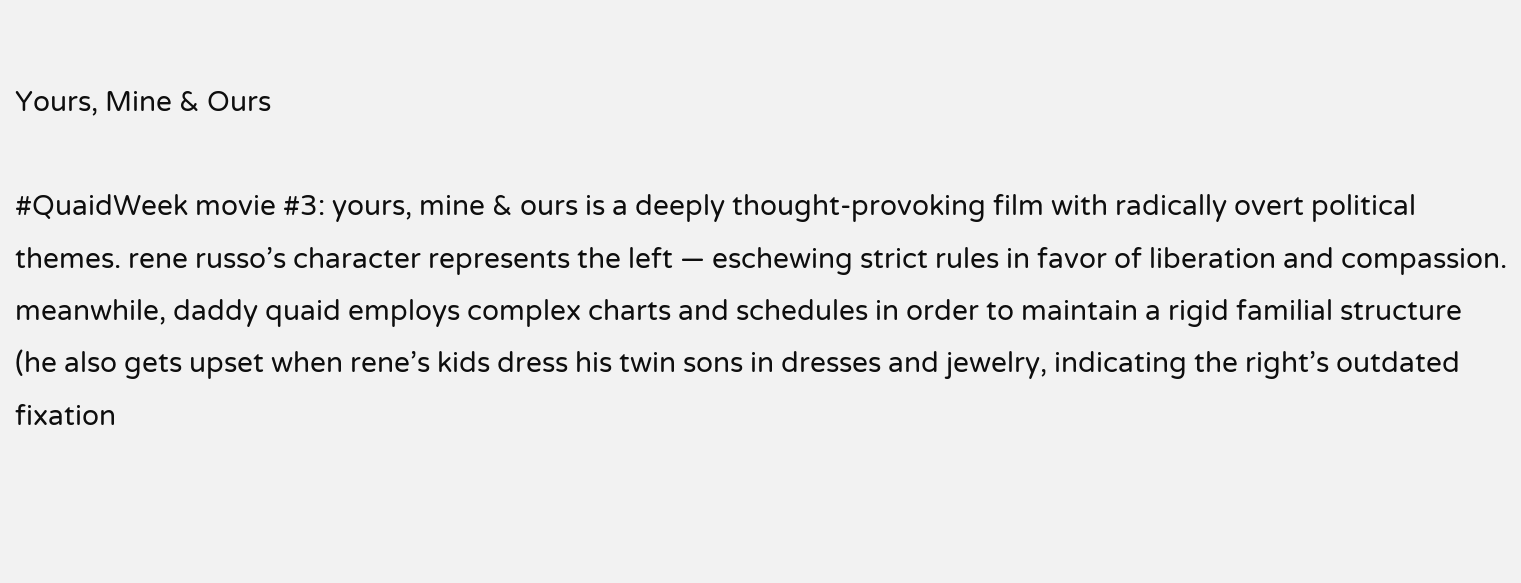Yours, Mine & Ours

#QuaidWeek movie #3: yours, mine & ours is a deeply thought-provoking film with radically overt political themes. rene russo’s character represents the left — eschewing strict rules in favor of liberation and compassion. meanwhile, daddy quaid employs complex charts and schedules in order to maintain a rigid familial structure (he also gets upset when rene’s kids dress his twin sons in dresses and jewelry, indicating the right’s outdated fixation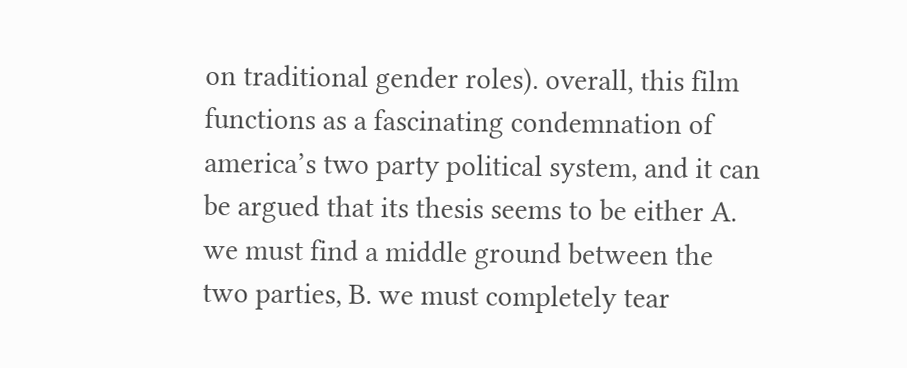on traditional gender roles). overall, this film functions as a fascinating condemnation of america’s two party political system, and it can be argued that its thesis seems to be either A. we must find a middle ground between the two parties, B. we must completely tear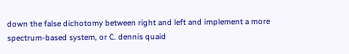down the false dichotomy between right and left and implement a more spectrum-based system, or C. dennis quaid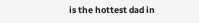is the hottest dad in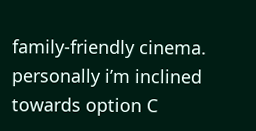family-friendly cinema. personally i’m inclined towards option C